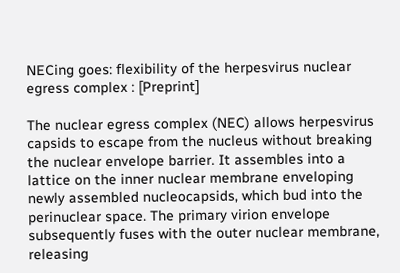NECing goes: flexibility of the herpesvirus nuclear egress complex : [Preprint]

The nuclear egress complex (NEC) allows herpesvirus capsids to escape from the nucleus without breaking the nuclear envelope barrier. It assembles into a lattice on the inner nuclear membrane enveloping newly assembled nucleocapsids, which bud into the perinuclear space. The primary virion envelope subsequently fuses with the outer nuclear membrane, releasing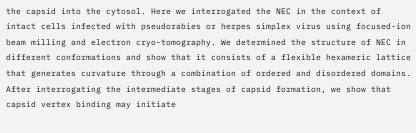the capsid into the cytosol. Here we interrogated the NEC in the context of intact cells infected with pseudorabies or herpes simplex virus using focused-ion beam milling and electron cryo-tomography. We determined the structure of NEC in different conformations and show that it consists of a flexible hexameric lattice that generates curvature through a combination of ordered and disordered domains. After interrogating the intermediate stages of capsid formation, we show that capsid vertex binding may initiate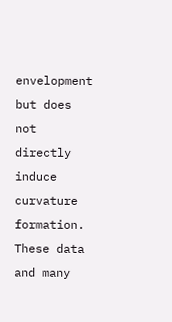envelopment but does not directly induce curvature formation. These data and many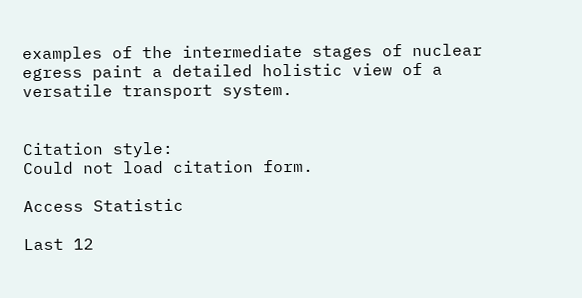examples of the intermediate stages of nuclear egress paint a detailed holistic view of a versatile transport system.


Citation style:
Could not load citation form.

Access Statistic

Last 12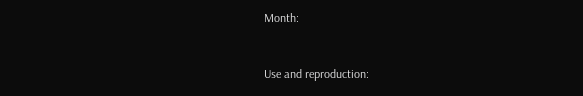Month:


Use and reproduction: